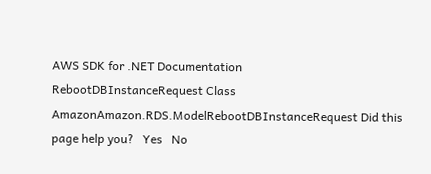AWS SDK for .NET Documentation
RebootDBInstanceRequest Class
AmazonAmazon.RDS.ModelRebootDBInstanceRequest Did this page help you?   Yes   No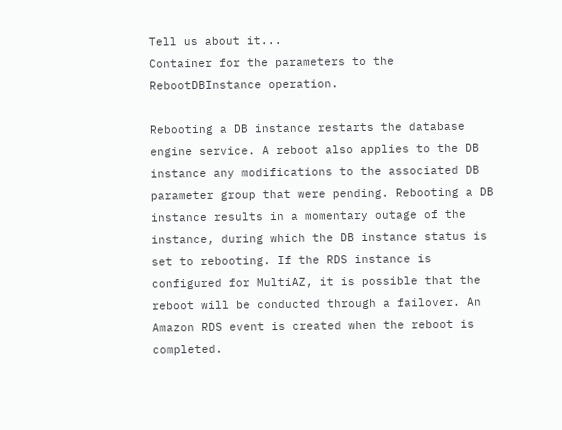Tell us about it...
Container for the parameters to the RebootDBInstance operation.

Rebooting a DB instance restarts the database engine service. A reboot also applies to the DB instance any modifications to the associated DB parameter group that were pending. Rebooting a DB instance results in a momentary outage of the instance, during which the DB instance status is set to rebooting. If the RDS instance is configured for MultiAZ, it is possible that the reboot will be conducted through a failover. An Amazon RDS event is created when the reboot is completed.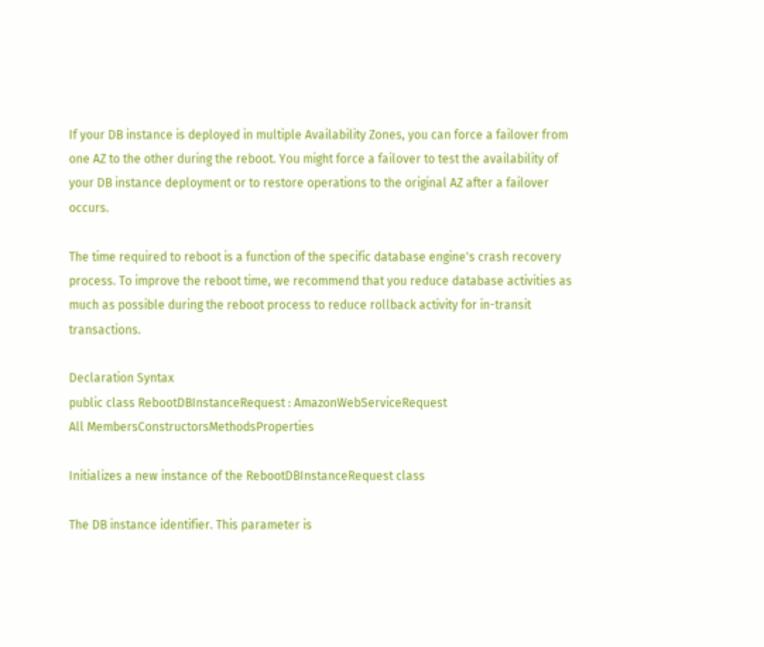If your DB instance is deployed in multiple Availability Zones, you can force a failover from one AZ to the other during the reboot. You might force a failover to test the availability of your DB instance deployment or to restore operations to the original AZ after a failover occurs.

The time required to reboot is a function of the specific database engine's crash recovery process. To improve the reboot time, we recommend that you reduce database activities as much as possible during the reboot process to reduce rollback activity for in-transit transactions.

Declaration Syntax
public class RebootDBInstanceRequest : AmazonWebServiceRequest
All MembersConstructorsMethodsProperties

Initializes a new instance of the RebootDBInstanceRequest class

The DB instance identifier. This parameter is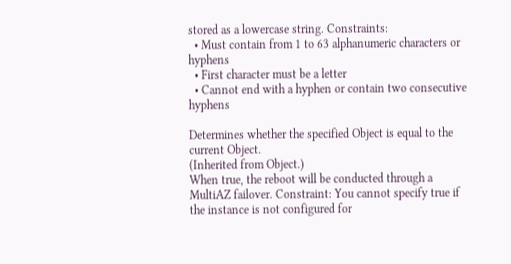stored as a lowercase string. Constraints:
  • Must contain from 1 to 63 alphanumeric characters or hyphens
  • First character must be a letter
  • Cannot end with a hyphen or contain two consecutive hyphens

Determines whether the specified Object is equal to the current Object.
(Inherited from Object.)
When true, the reboot will be conducted through a MultiAZ failover. Constraint: You cannot specify true if the instance is not configured for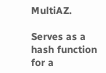MultiAZ.

Serves as a hash function for a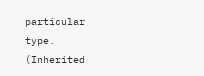particular type.
(Inherited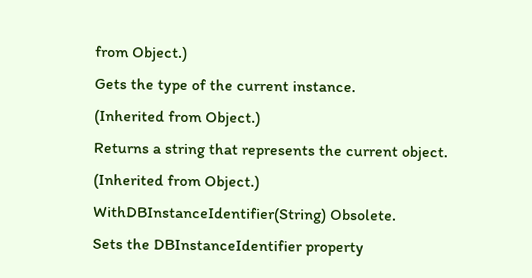from Object.)
Gets the type of the current instance.
(Inherited from Object.)
Returns a string that represents the current object.
(Inherited from Object.)
WithDBInstanceIdentifier(String) Obsolete.
Sets the DBInstanceIdentifier property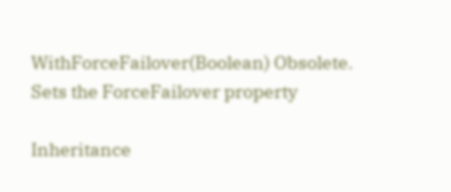WithForceFailover(Boolean) Obsolete.
Sets the ForceFailover property

Inheritance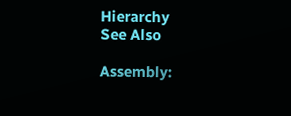Hierarchy
See Also

Assembly: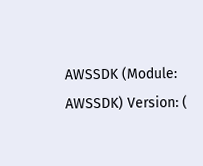AWSSDK (Module: AWSSDK) Version: (